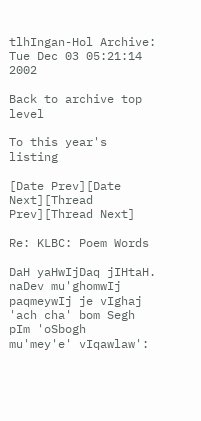tlhIngan-Hol Archive: Tue Dec 03 05:21:14 2002

Back to archive top level

To this year's listing

[Date Prev][Date Next][Thread Prev][Thread Next]

Re: KLBC: Poem Words

DaH yaHwIjDaq jIHtaH.
naDev mu'ghomwIj paqmeywIj je vIghaj 'ach cha' bom Segh pIm 'oSbogh
mu'mey'e' vIqawlaw':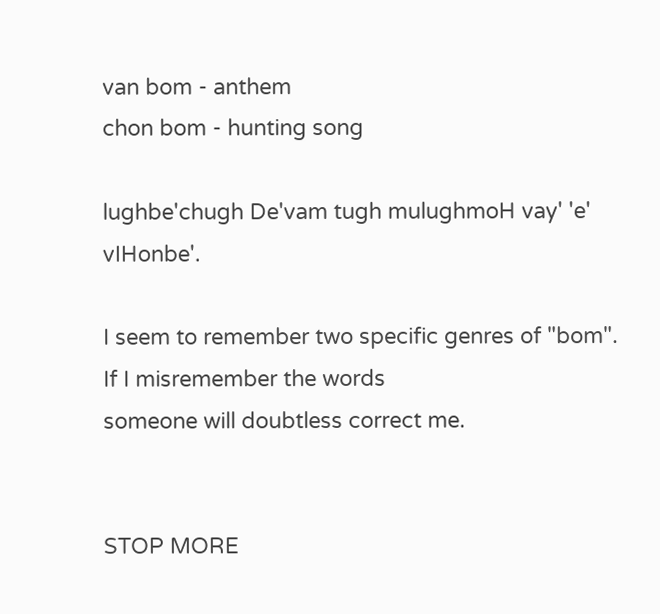van bom - anthem
chon bom - hunting song

lughbe'chugh De'vam tugh mulughmoH vay' 'e' vIHonbe'.

I seem to remember two specific genres of "bom". If I misremember the words
someone will doubtless correct me.


STOP MORE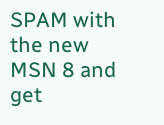SPAM with the new MSN 8 and get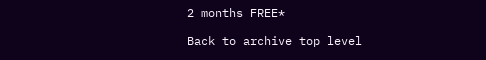2 months FREE*

Back to archive top level